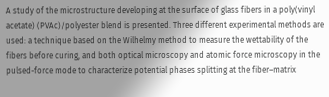A study of the microstructure developing at the surface of glass fibers in a poly(vinyl acetate) (PVAc)/polyester blend is presented. Three different experimental methods are used: a technique based on the Wilhelmy method to measure the wettability of the fibers before curing, and both optical microscopy and atomic force microscopy in the pulsed-force mode to characterize potential phases splitting at the fiber–matrix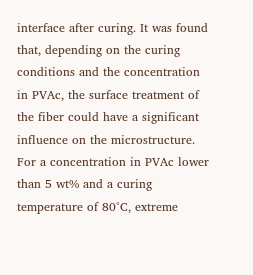interface after curing. It was found that, depending on the curing conditions and the concentration in PVAc, the surface treatment of the fiber could have a significant influence on the microstructure. For a concentration in PVAc lower than 5 wt% and a curing temperature of 80°C, extreme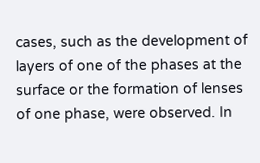cases, such as the development of layers of one of the phases at the surface or the formation of lenses of one phase, were observed. In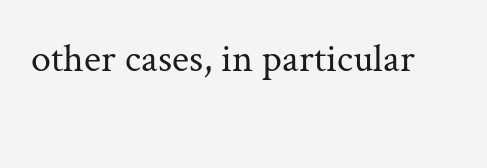other cases, in particular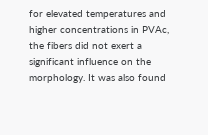for elevated temperatures and higher concentrations in PVAc, the fibers did not exert a significant influence on the morphology. It was also found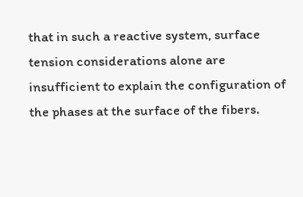that in such a reactive system, surface tension considerations alone are insufficient to explain the configuration of the phases at the surface of the fibers.